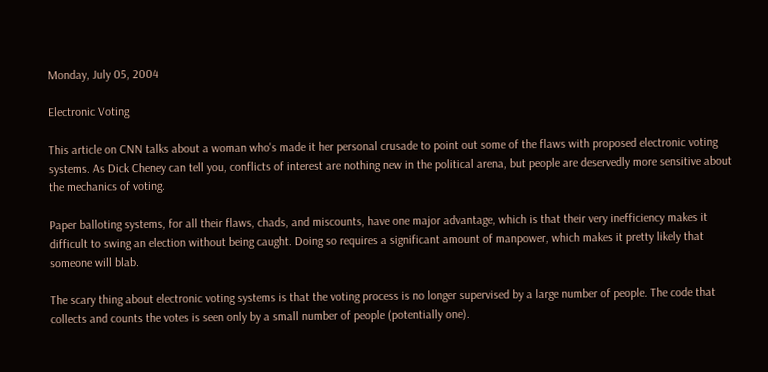Monday, July 05, 2004

Electronic Voting

This article on CNN talks about a woman who's made it her personal crusade to point out some of the flaws with proposed electronic voting systems. As Dick Cheney can tell you, conflicts of interest are nothing new in the political arena, but people are deservedly more sensitive about the mechanics of voting.

Paper balloting systems, for all their flaws, chads, and miscounts, have one major advantage, which is that their very inefficiency makes it difficult to swing an election without being caught. Doing so requires a significant amount of manpower, which makes it pretty likely that someone will blab.

The scary thing about electronic voting systems is that the voting process is no longer supervised by a large number of people. The code that collects and counts the votes is seen only by a small number of people (potentially one).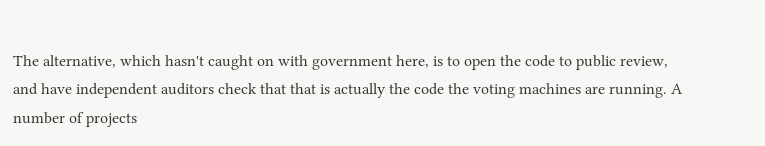The alternative, which hasn't caught on with government here, is to open the code to public review, and have independent auditors check that that is actually the code the voting machines are running. A number of projects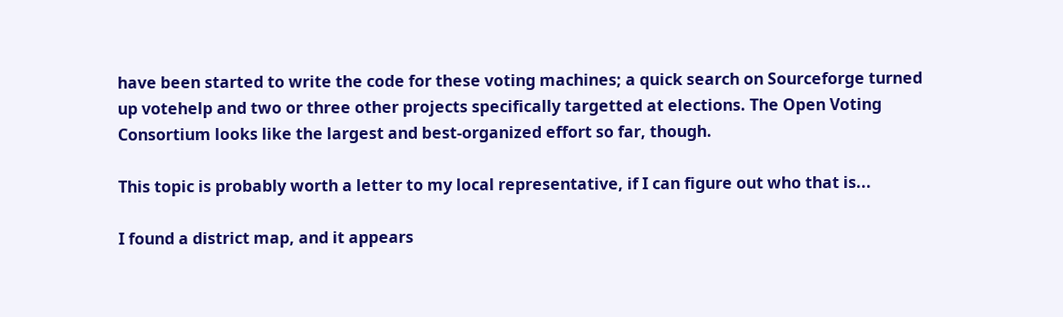have been started to write the code for these voting machines; a quick search on Sourceforge turned up votehelp and two or three other projects specifically targetted at elections. The Open Voting Consortium looks like the largest and best-organized effort so far, though.

This topic is probably worth a letter to my local representative, if I can figure out who that is...

I found a district map, and it appears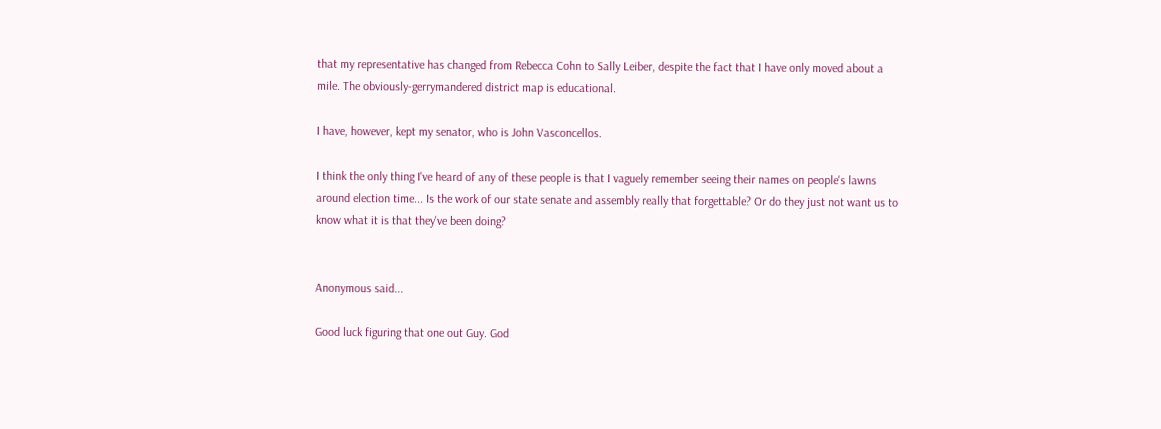that my representative has changed from Rebecca Cohn to Sally Leiber, despite the fact that I have only moved about a mile. The obviously-gerrymandered district map is educational.

I have, however, kept my senator, who is John Vasconcellos.

I think the only thing I've heard of any of these people is that I vaguely remember seeing their names on people's lawns around election time... Is the work of our state senate and assembly really that forgettable? Or do they just not want us to know what it is that they've been doing?


Anonymous said...

Good luck figuring that one out Guy. God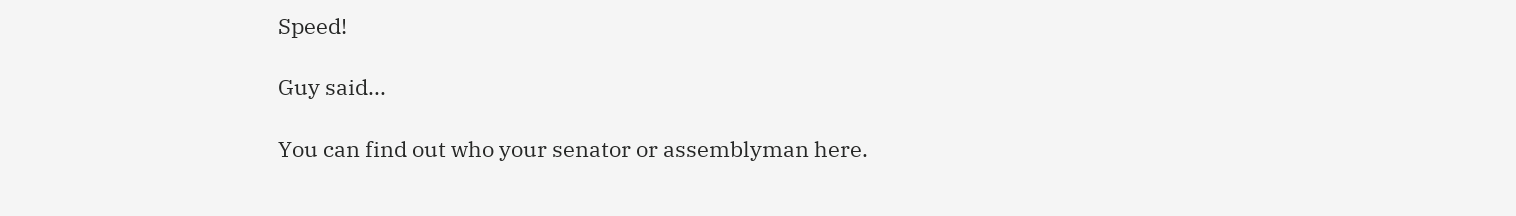Speed!

Guy said...

You can find out who your senator or assemblyman here.